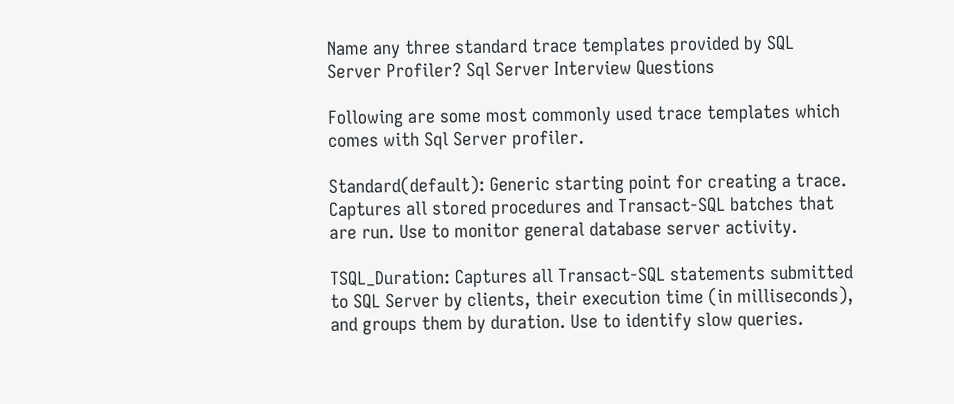Name any three standard trace templates provided by SQL Server Profiler? Sql Server Interview Questions

Following are some most commonly used trace templates which comes with Sql Server profiler.

Standard(default): Generic starting point for creating a trace. Captures all stored procedures and Transact-SQL batches that are run. Use to monitor general database server activity.

TSQL_Duration: Captures all Transact-SQL statements submitted to SQL Server by clients, their execution time (in milliseconds), and groups them by duration. Use to identify slow queries.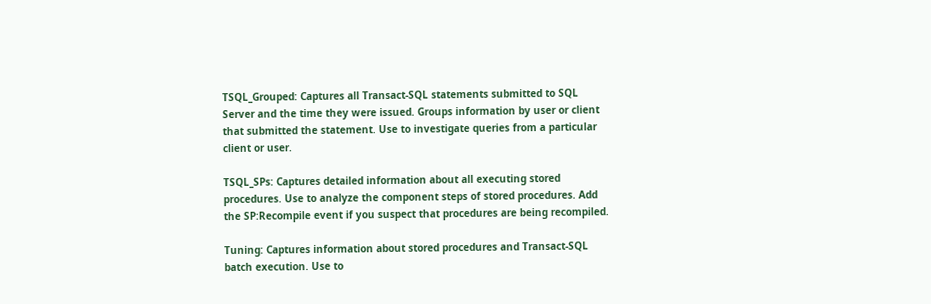TSQL_Grouped: Captures all Transact-SQL statements submitted to SQL Server and the time they were issued. Groups information by user or client that submitted the statement. Use to investigate queries from a particular client or user.

TSQL_SPs: Captures detailed information about all executing stored procedures. Use to analyze the component steps of stored procedures. Add the SP:Recompile event if you suspect that procedures are being recompiled.

Tuning: Captures information about stored procedures and Transact-SQL batch execution. Use to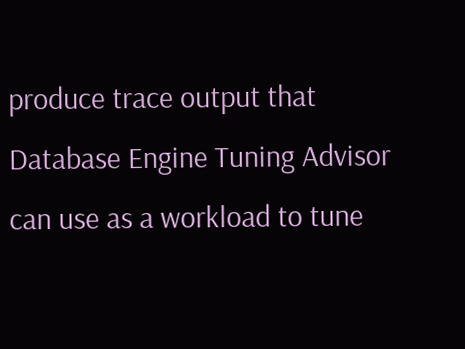produce trace output that Database Engine Tuning Advisor can use as a workload to tune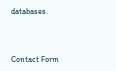databases.



Contact Form